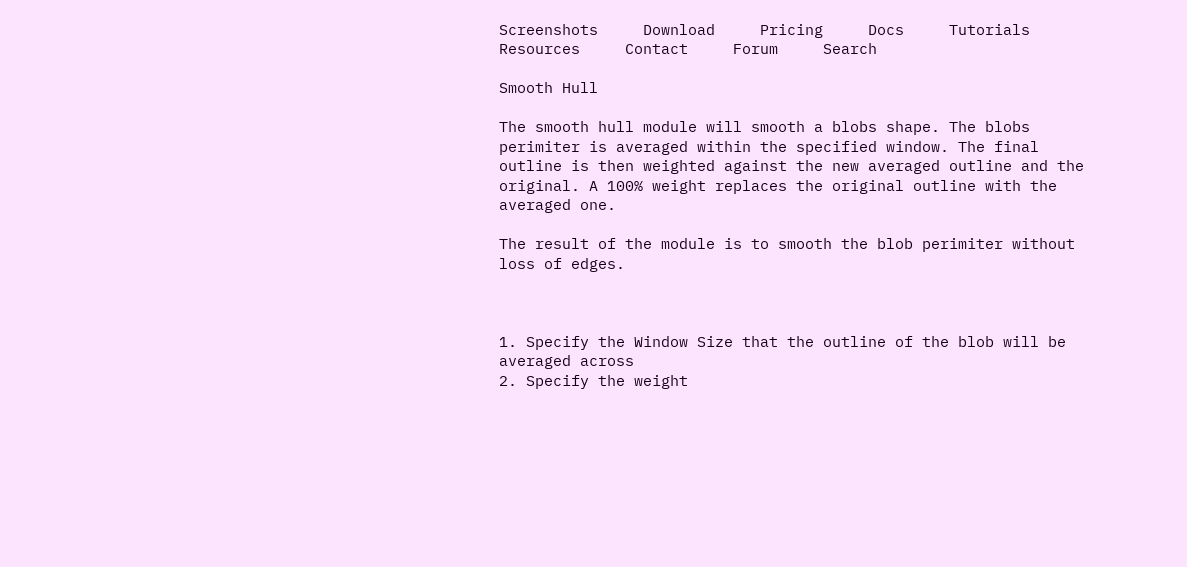Screenshots     Download     Pricing     Docs     Tutorials     Resources     Contact     Forum     Search

Smooth Hull

The smooth hull module will smooth a blobs shape. The blobs perimiter is averaged within the specified window. The final outline is then weighted against the new averaged outline and the original. A 100% weight replaces the original outline with the averaged one.

The result of the module is to smooth the blob perimiter without loss of edges.



1. Specify the Window Size that the outline of the blob will be averaged across
2. Specify the weight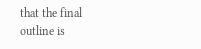that the final outline is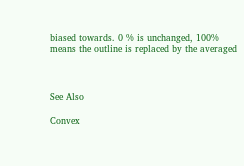biased towards. 0 % is unchanged, 100% means the outline is replaced by the averaged



See Also

Convex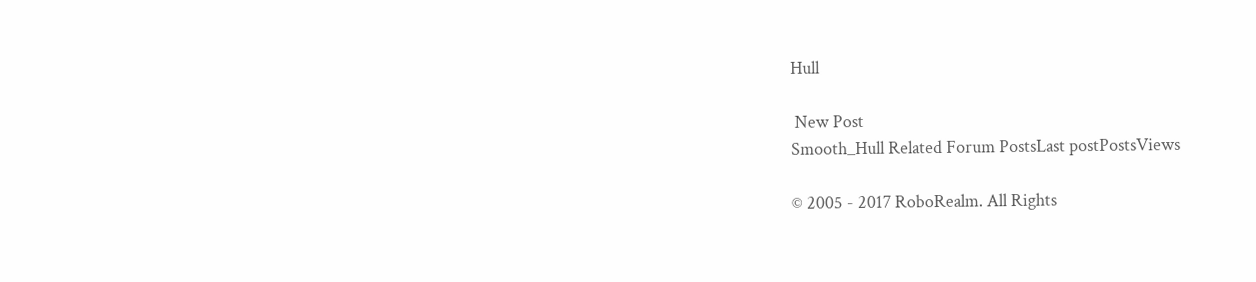Hull

 New Post
Smooth_Hull Related Forum PostsLast postPostsViews

© 2005 - 2017 RoboRealm. All Rights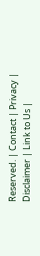Reserved. | Contact | Privacy | Disclaimer | Link to Us |